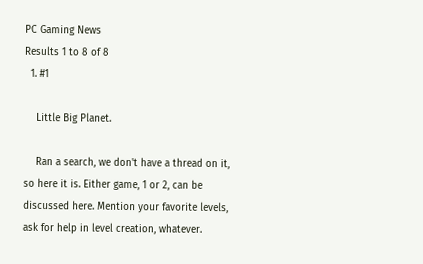PC Gaming News
Results 1 to 8 of 8
  1. #1

    Little Big Planet.

    Ran a search, we don't have a thread on it, so here it is. Either game, 1 or 2, can be discussed here. Mention your favorite levels, ask for help in level creation, whatever.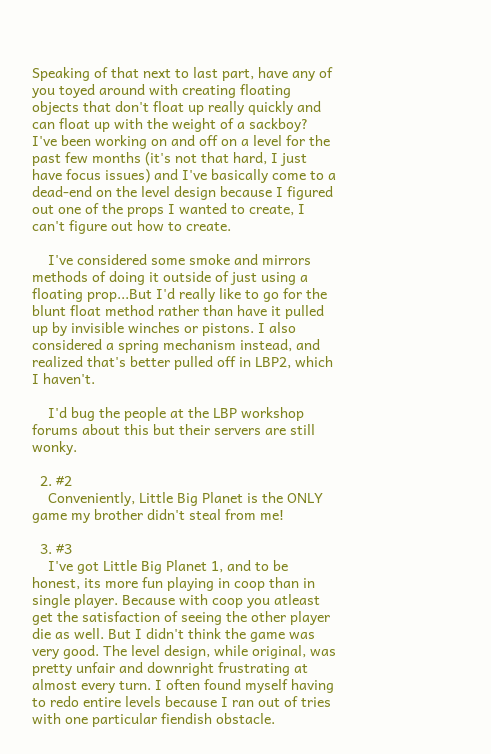Speaking of that next to last part, have any of you toyed around with creating floating objects that don't float up really quickly and can float up with the weight of a sackboy? I've been working on and off on a level for the past few months (it's not that hard, I just have focus issues) and I've basically come to a dead-end on the level design because I figured out one of the props I wanted to create, I can't figure out how to create.

    I've considered some smoke and mirrors methods of doing it outside of just using a floating prop...But I'd really like to go for the blunt float method rather than have it pulled up by invisible winches or pistons. I also considered a spring mechanism instead, and realized that's better pulled off in LBP2, which I haven't.

    I'd bug the people at the LBP workshop forums about this but their servers are still wonky.

  2. #2
    Conveniently, Little Big Planet is the ONLY game my brother didn't steal from me!

  3. #3
    I've got Little Big Planet 1, and to be honest, its more fun playing in coop than in single player. Because with coop you atleast get the satisfaction of seeing the other player die as well. But I didn't think the game was very good. The level design, while original, was pretty unfair and downright frustrating at almost every turn. I often found myself having to redo entire levels because I ran out of tries with one particular fiendish obstacle.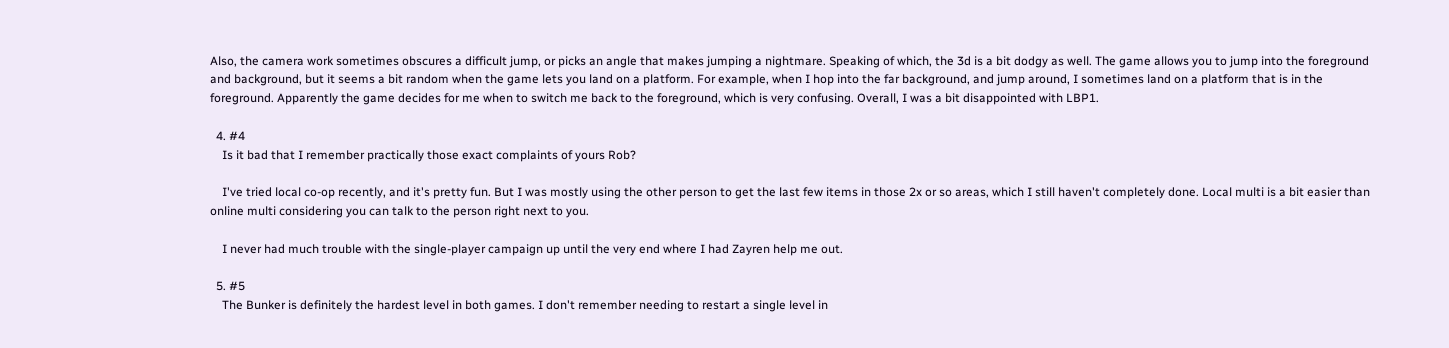Also, the camera work sometimes obscures a difficult jump, or picks an angle that makes jumping a nightmare. Speaking of which, the 3d is a bit dodgy as well. The game allows you to jump into the foreground and background, but it seems a bit random when the game lets you land on a platform. For example, when I hop into the far background, and jump around, I sometimes land on a platform that is in the foreground. Apparently the game decides for me when to switch me back to the foreground, which is very confusing. Overall, I was a bit disappointed with LBP1.

  4. #4
    Is it bad that I remember practically those exact complaints of yours Rob?

    I've tried local co-op recently, and it's pretty fun. But I was mostly using the other person to get the last few items in those 2x or so areas, which I still haven't completely done. Local multi is a bit easier than online multi considering you can talk to the person right next to you.

    I never had much trouble with the single-player campaign up until the very end where I had Zayren help me out.

  5. #5
    The Bunker is definitely the hardest level in both games. I don't remember needing to restart a single level in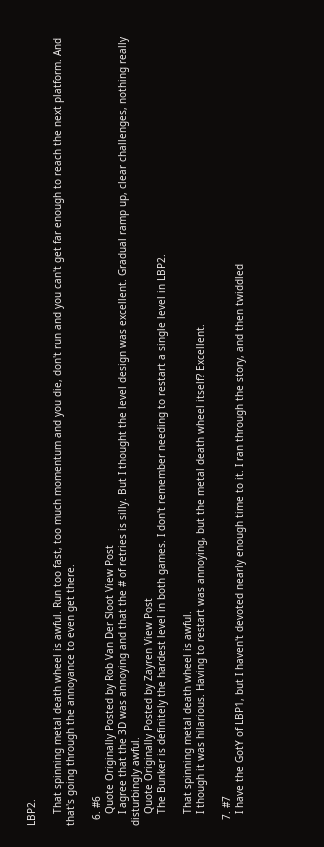LBP2.

    That spinning metal death wheel is awful. Run too fast, too much momentum and you die, don't run and you can't get far enough to reach the next platform. And that's going through the annoyance to even get there.

  6. #6
    Quote Originally Posted by Rob Van Der Sloot View Post
    I agree that the 3D was annoying and that the # of retries is silly. But I thought the level design was excellent. Gradual ramp up, clear challenges, nothing really disturbingly awful.
    Quote Originally Posted by Zayren View Post
    The Bunker is definitely the hardest level in both games. I don't remember needing to restart a single level in LBP2.

    That spinning metal death wheel is awful.
    I though it was hilarious. Having to restart was annoying, but the metal death wheel itself? Excellent.

  7. #7
    I have the GotY of LBP1, but I haven't devoted nearly enough time to it. I ran through the story, and then twiddled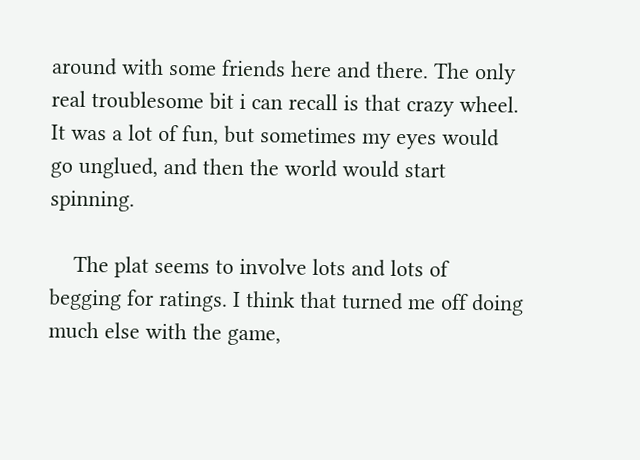around with some friends here and there. The only real troublesome bit i can recall is that crazy wheel. It was a lot of fun, but sometimes my eyes would go unglued, and then the world would start spinning.

    The plat seems to involve lots and lots of begging for ratings. I think that turned me off doing much else with the game,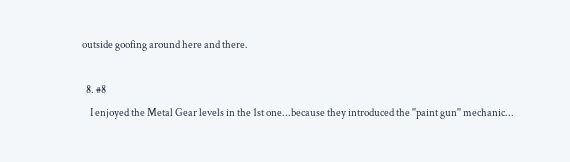outside goofing around here and there.

  8. #8
    I enjoyed the Metal Gear levels in the 1st one...because they introduced the ''paint gun'' mechanic...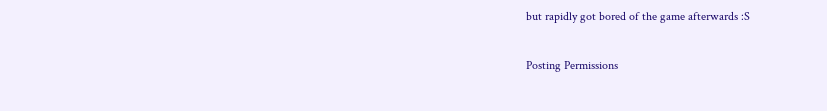but rapidly got bored of the game afterwards :S

Posting Permissions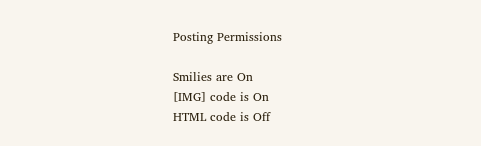Posting Permissions

Smilies are On
[IMG] code is On
HTML code is Off